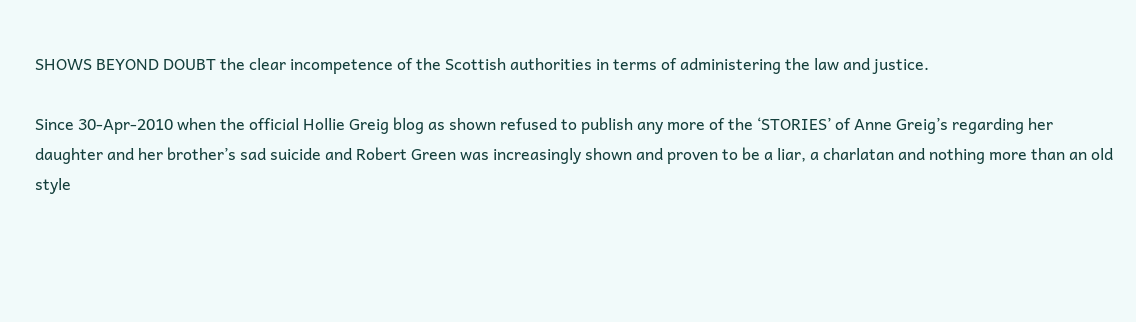SHOWS BEYOND DOUBT the clear incompetence of the Scottish authorities in terms of administering the law and justice.

Since 30-Apr-2010 when the official Hollie Greig blog as shown refused to publish any more of the ‘STORIES’ of Anne Greig’s regarding her daughter and her brother’s sad suicide and Robert Green was increasingly shown and proven to be a liar, a charlatan and nothing more than an old style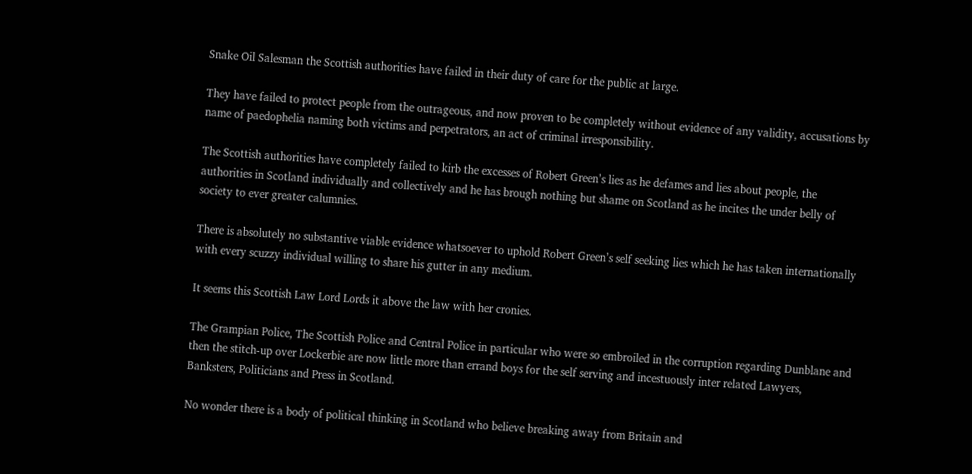Snake Oil Salesman the Scottish authorities have failed in their duty of care for the public at large.

They have failed to protect people from the outrageous, and now proven to be completely without evidence of any validity, accusations by name of paedophelia naming both victims and perpetrators, an act of criminal irresponsibility.

The Scottish authorities have completely failed to kirb the excesses of Robert Green’s lies as he defames and lies about people, the authorities in Scotland individually and collectively and he has brough nothing but shame on Scotland as he incites the under belly of society to ever greater calumnies.

There is absolutely no substantive viable evidence whatsoever to uphold Robert Green’s self seeking lies which he has taken internationally with every scuzzy individual willing to share his gutter in any medium.

It seems this Scottish Law Lord Lords it above the law with her cronies.

The Grampian Police, The Scottish Police and Central Police in particular who were so embroiled in the corruption regarding Dunblane and then the stitch-up over Lockerbie are now little more than errand boys for the self serving and incestuously inter related Lawyers, Banksters, Politicians and Press in Scotland.

No wonder there is a body of political thinking in Scotland who believe breaking away from Britain and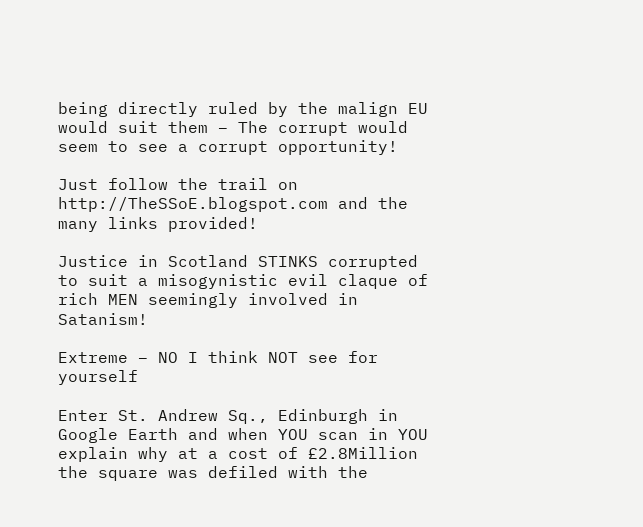being directly ruled by the malign EU would suit them – The corrupt would seem to see a corrupt opportunity!

Just follow the trail on http://TheSSoE.blogspot.com and the many links provided!

Justice in Scotland STINKS corrupted to suit a misogynistic evil claque of rich MEN seemingly involved in Satanism!

Extreme – NO I think NOT see for yourself

Enter St. Andrew Sq., Edinburgh in Google Earth and when YOU scan in YOU explain why at a cost of £2.8Million the square was defiled with the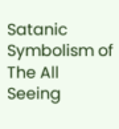Satanic Symbolism of The All Seeing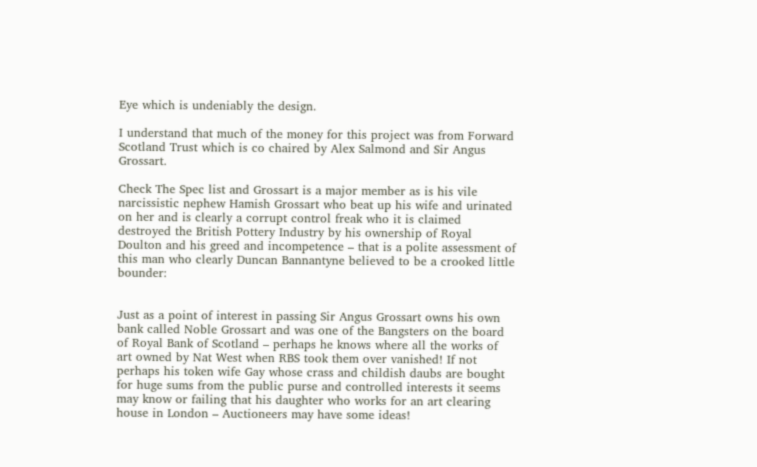Eye which is undeniably the design.

I understand that much of the money for this project was from Forward Scotland Trust which is co chaired by Alex Salmond and Sir Angus Grossart.

Check The Spec list and Grossart is a major member as is his vile narcissistic nephew Hamish Grossart who beat up his wife and urinated on her and is clearly a corrupt control freak who it is claimed destroyed the British Pottery Industry by his ownership of Royal Doulton and his greed and incompetence – that is a polite assessment of this man who clearly Duncan Bannantyne believed to be a crooked little bounder:


Just as a point of interest in passing Sir Angus Grossart owns his own bank called Noble Grossart and was one of the Bangsters on the board of Royal Bank of Scotland – perhaps he knows where all the works of art owned by Nat West when RBS took them over vanished! If not perhaps his token wife Gay whose crass and childish daubs are bought for huge sums from the public purse and controlled interests it seems may know or failing that his daughter who works for an art clearing house in London – Auctioneers may have some ideas!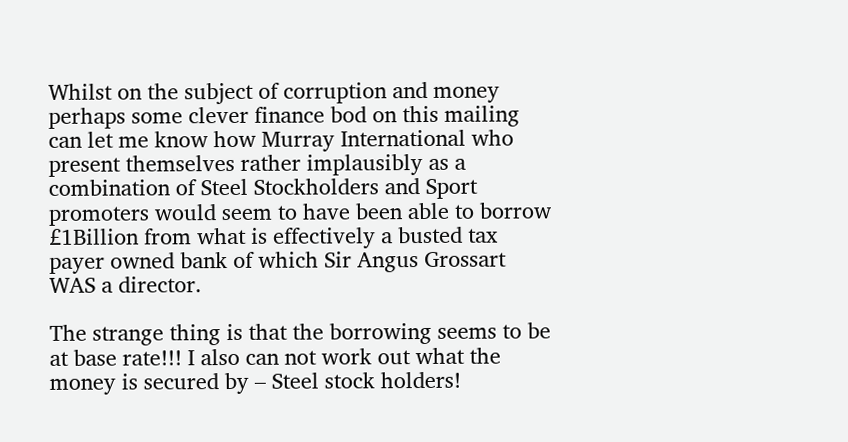Whilst on the subject of corruption and money perhaps some clever finance bod on this mailing can let me know how Murray International who present themselves rather implausibly as a combination of Steel Stockholders and Sport promoters would seem to have been able to borrow £1Billion from what is effectively a busted tax payer owned bank of which Sir Angus Grossart WAS a director.

The strange thing is that the borrowing seems to be at base rate!!! I also can not work out what the money is secured by – Steel stock holders!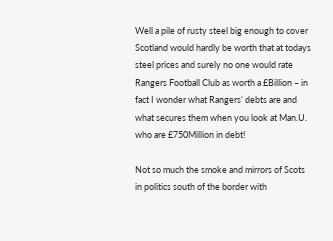Well a pile of rusty steel big enough to cover Scotland would hardly be worth that at todays steel prices and surely no one would rate Rangers Football Club as worth a £Billion – in fact I wonder what Rangers’ debts are and what secures them when you look at Man.U. who are £750Million in debt!

Not so much the smoke and mirrors of Scots in politics south of the border with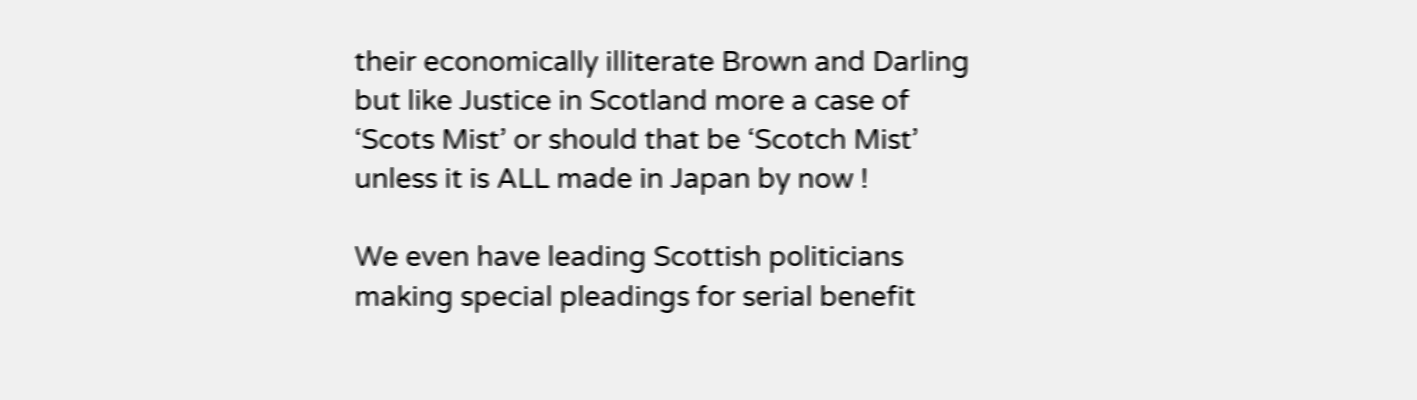their economically illiterate Brown and Darling but like Justice in Scotland more a case of ‘Scots Mist’ or should that be ‘Scotch Mist’ unless it is ALL made in Japan by now !

We even have leading Scottish politicians making special pleadings for serial benefit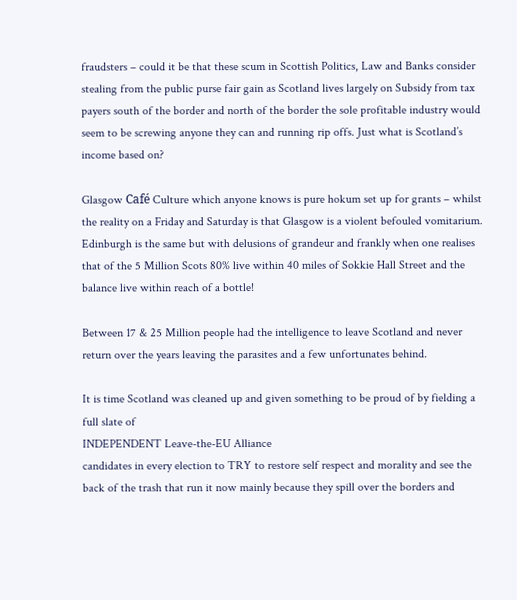fraudsters – could it be that these scum in Scottish Politics, Law and Banks consider stealing from the public purse fair gain as Scotland lives largely on Subsidy from tax payers south of the border and north of the border the sole profitable industry would seem to be screwing anyone they can and running rip offs. Just what is Scotland’s income based on?

Glasgow Café Culture which anyone knows is pure hokum set up for grants – whilst the reality on a Friday and Saturday is that Glasgow is a violent befouled vomitarium. Edinburgh is the same but with delusions of grandeur and frankly when one realises that of the 5 Million Scots 80% live within 40 miles of Sokkie Hall Street and the balance live within reach of a bottle!

Between 17 & 25 Million people had the intelligence to leave Scotland and never return over the years leaving the parasites and a few unfortunates behind.

It is time Scotland was cleaned up and given something to be proud of by fielding a full slate of
INDEPENDENT Leave-the-EU Alliance
candidates in every election to TRY to restore self respect and morality and see the back of the trash that run it now mainly because they spill over the borders and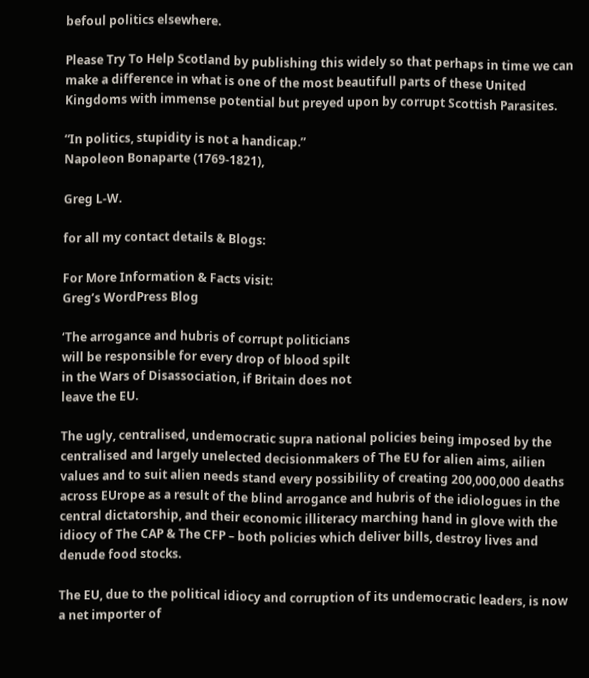befoul politics elsewhere.

Please Try To Help Scotland by publishing this widely so that perhaps in time we can make a difference in what is one of the most beautifull parts of these United Kingdoms with immense potential but preyed upon by corrupt Scottish Parasites.

“In politics, stupidity is not a handicap.”
Napoleon Bonaparte (1769-1821),

Greg L-W.

for all my contact details & Blogs:

For More Information & Facts visit:
Greg’s WordPress Blog

‘The arrogance and hubris of corrupt politicians
will be responsible for every drop of blood spilt
in the Wars of Disassociation, if Britain does not
leave the EU.

The ugly, centralised, undemocratic supra national policies being imposed by the centralised and largely unelected decisionmakers of The EU for alien aims, ailien values and to suit alien needs stand every possibility of creating 200,000,000 deaths across EUrope as a result of the blind arrogance and hubris of the idiologues in the central dictatorship, and their economic illiteracy marching hand in glove with the idiocy of The CAP & The CFP – both policies which deliver bills, destroy lives and denude food stocks.

The EU, due to the political idiocy and corruption of its undemocratic leaders, is now a net importer of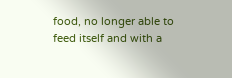food, no longer able to feed itself and with a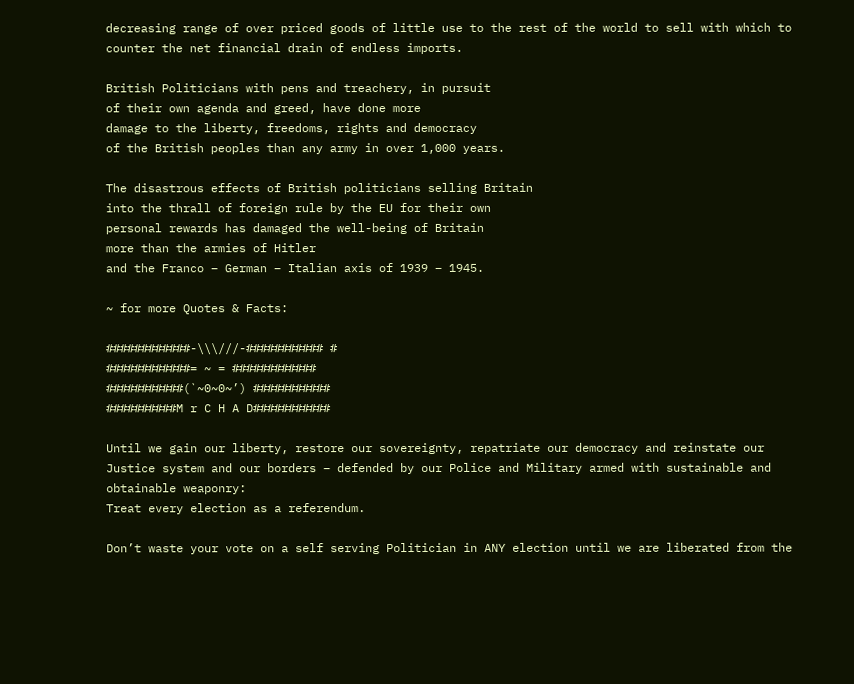decreasing range of over priced goods of little use to the rest of the world to sell with which to counter the net financial drain of endless imports.

British Politicians with pens and treachery, in pursuit
of their own agenda and greed, have done more
damage to the liberty, freedoms, rights and democracy
of the British peoples than any army in over 1,000 years.

The disastrous effects of British politicians selling Britain
into the thrall of foreign rule by the EU for their own
personal rewards has damaged the well-being of Britain
more than the armies of Hitler
and the Franco – German – Italian axis of 1939 – 1945.

~ for more Quotes & Facts:

############-\\\///-########### #
############= ~ = ############
###########(`~0~0~’) ###########
##########M r C H A D###########

Until we gain our liberty, restore our sovereignty, repatriate our democracy and reinstate our Justice system and our borders – defended by our Police and Military armed with sustainable and obtainable weaponry:
Treat every election as a referendum.

Don’t waste your vote on a self serving Politician in ANY election until we are liberated from the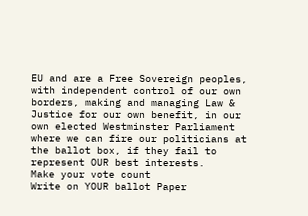EU and are a Free Sovereign peoples, with independent control of our own borders, making and managing Law & Justice for our own benefit, in our own elected Westminster Parliament where we can fire our politicians at the ballot box, if they fail to represent OUR best interests.
Make your vote count
Write on YOUR ballot Paper